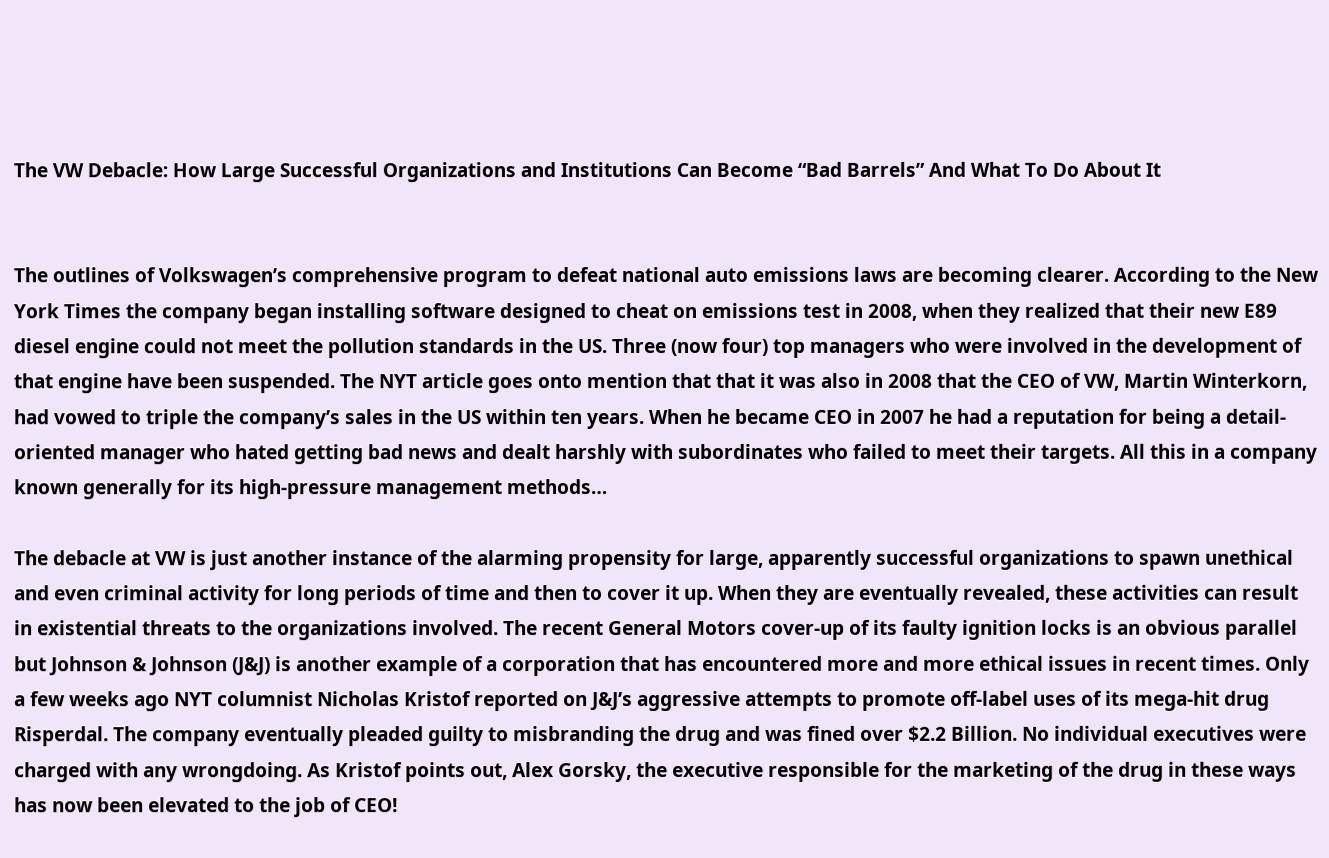The VW Debacle: How Large Successful Organizations and Institutions Can Become “Bad Barrels” And What To Do About It


The outlines of Volkswagen’s comprehensive program to defeat national auto emissions laws are becoming clearer. According to the New York Times the company began installing software designed to cheat on emissions test in 2008, when they realized that their new E89 diesel engine could not meet the pollution standards in the US. Three (now four) top managers who were involved in the development of that engine have been suspended. The NYT article goes onto mention that that it was also in 2008 that the CEO of VW, Martin Winterkorn, had vowed to triple the company’s sales in the US within ten years. When he became CEO in 2007 he had a reputation for being a detail-oriented manager who hated getting bad news and dealt harshly with subordinates who failed to meet their targets. All this in a company known generally for its high-pressure management methods…

The debacle at VW is just another instance of the alarming propensity for large, apparently successful organizations to spawn unethical and even criminal activity for long periods of time and then to cover it up. When they are eventually revealed, these activities can result in existential threats to the organizations involved. The recent General Motors cover-up of its faulty ignition locks is an obvious parallel but Johnson & Johnson (J&J) is another example of a corporation that has encountered more and more ethical issues in recent times. Only a few weeks ago NYT columnist Nicholas Kristof reported on J&J’s aggressive attempts to promote off-label uses of its mega-hit drug Risperdal. The company eventually pleaded guilty to misbranding the drug and was fined over $2.2 Billion. No individual executives were charged with any wrongdoing. As Kristof points out, Alex Gorsky, the executive responsible for the marketing of the drug in these ways has now been elevated to the job of CEO!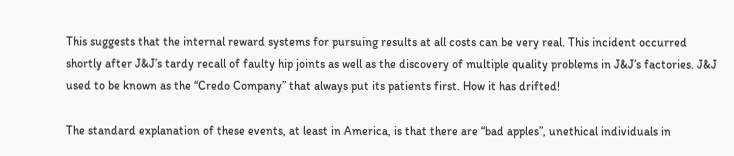This suggests that the internal reward systems for pursuing results at all costs can be very real. This incident occurred shortly after J&J’s tardy recall of faulty hip joints as well as the discovery of multiple quality problems in J&J’s factories. J&J used to be known as the “Credo Company” that always put its patients first. How it has drifted!

The standard explanation of these events, at least in America, is that there are “bad apples”, unethical individuals in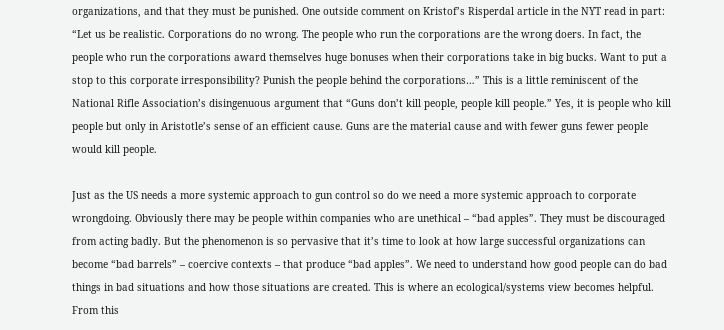organizations, and that they must be punished. One outside comment on Kristof’s Risperdal article in the NYT read in part: “Let us be realistic. Corporations do no wrong. The people who run the corporations are the wrong doers. In fact, the people who run the corporations award themselves huge bonuses when their corporations take in big bucks. Want to put a stop to this corporate irresponsibility? Punish the people behind the corporations…” This is a little reminiscent of the National Rifle Association’s disingenuous argument that “Guns don’t kill people, people kill people.” Yes, it is people who kill people but only in Aristotle’s sense of an efficient cause. Guns are the material cause and with fewer guns fewer people would kill people.

Just as the US needs a more systemic approach to gun control so do we need a more systemic approach to corporate wrongdoing. Obviously there may be people within companies who are unethical – “bad apples”. They must be discouraged from acting badly. But the phenomenon is so pervasive that it’s time to look at how large successful organizations can become “bad barrels” – coercive contexts – that produce “bad apples”. We need to understand how good people can do bad things in bad situations and how those situations are created. This is where an ecological/systems view becomes helpful. From this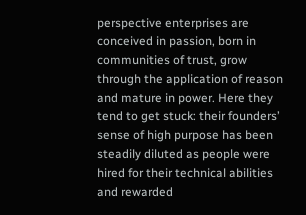perspective enterprises are conceived in passion, born in communities of trust, grow through the application of reason and mature in power. Here they tend to get stuck: their founders’ sense of high purpose has been steadily diluted as people were hired for their technical abilities and rewarded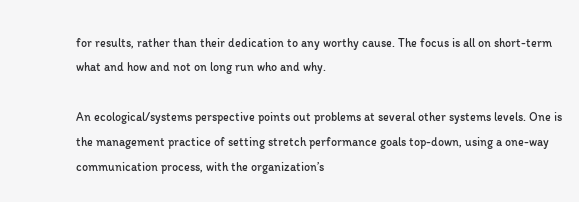for results, rather than their dedication to any worthy cause. The focus is all on short-term what and how and not on long run who and why.

An ecological/systems perspective points out problems at several other systems levels. One is the management practice of setting stretch performance goals top-down, using a one-way communication process, with the organization’s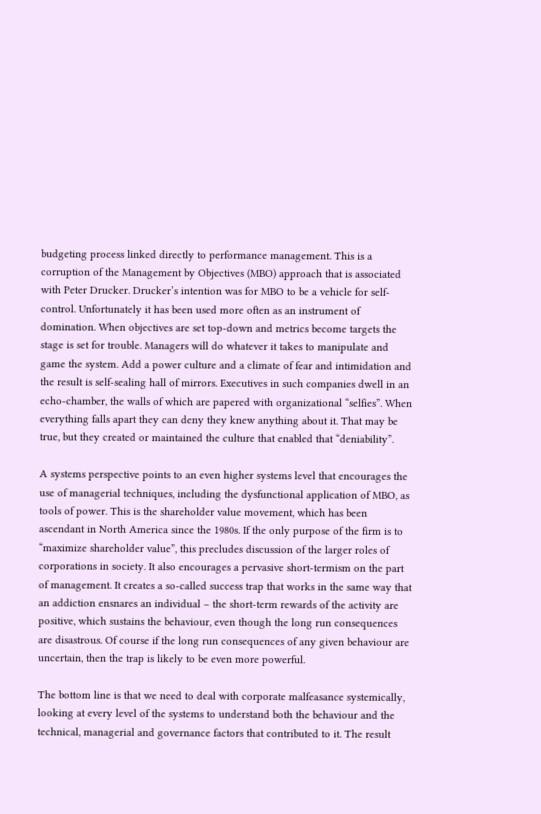budgeting process linked directly to performance management. This is a corruption of the Management by Objectives (MBO) approach that is associated with Peter Drucker. Drucker’s intention was for MBO to be a vehicle for self-control. Unfortunately it has been used more often as an instrument of domination. When objectives are set top-down and metrics become targets the stage is set for trouble. Managers will do whatever it takes to manipulate and game the system. Add a power culture and a climate of fear and intimidation and the result is self-sealing hall of mirrors. Executives in such companies dwell in an echo-chamber, the walls of which are papered with organizational “selfies”. When everything falls apart they can deny they knew anything about it. That may be true, but they created or maintained the culture that enabled that “deniability”.

A systems perspective points to an even higher systems level that encourages the use of managerial techniques, including the dysfunctional application of MBO, as tools of power. This is the shareholder value movement, which has been ascendant in North America since the 1980s. If the only purpose of the firm is to “maximize shareholder value”, this precludes discussion of the larger roles of corporations in society. It also encourages a pervasive short-termism on the part of management. It creates a so-called success trap that works in the same way that an addiction ensnares an individual – the short-term rewards of the activity are positive, which sustains the behaviour, even though the long run consequences are disastrous. Of course if the long run consequences of any given behaviour are uncertain, then the trap is likely to be even more powerful.

The bottom line is that we need to deal with corporate malfeasance systemically, looking at every level of the systems to understand both the behaviour and the technical, managerial and governance factors that contributed to it. The result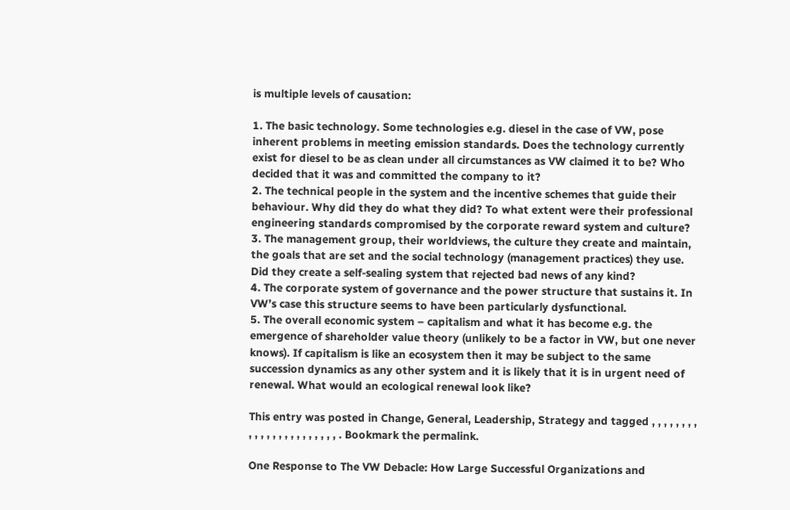is multiple levels of causation:

1. The basic technology. Some technologies e.g. diesel in the case of VW, pose inherent problems in meeting emission standards. Does the technology currently exist for diesel to be as clean under all circumstances as VW claimed it to be? Who decided that it was and committed the company to it?
2. The technical people in the system and the incentive schemes that guide their behaviour. Why did they do what they did? To what extent were their professional engineering standards compromised by the corporate reward system and culture?
3. The management group, their worldviews, the culture they create and maintain, the goals that are set and the social technology (management practices) they use. Did they create a self-sealing system that rejected bad news of any kind?
4. The corporate system of governance and the power structure that sustains it. In VW’s case this structure seems to have been particularly dysfunctional.
5. The overall economic system – capitalism and what it has become e.g. the emergence of shareholder value theory (unlikely to be a factor in VW, but one never knows). If capitalism is like an ecosystem then it may be subject to the same succession dynamics as any other system and it is likely that it is in urgent need of renewal. What would an ecological renewal look like?

This entry was posted in Change, General, Leadership, Strategy and tagged , , , , , , , , , , , , , , , , , , , , , , , . Bookmark the permalink.

One Response to The VW Debacle: How Large Successful Organizations and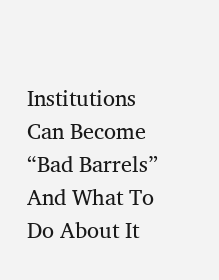Institutions Can Become “Bad Barrels” And What To Do About It